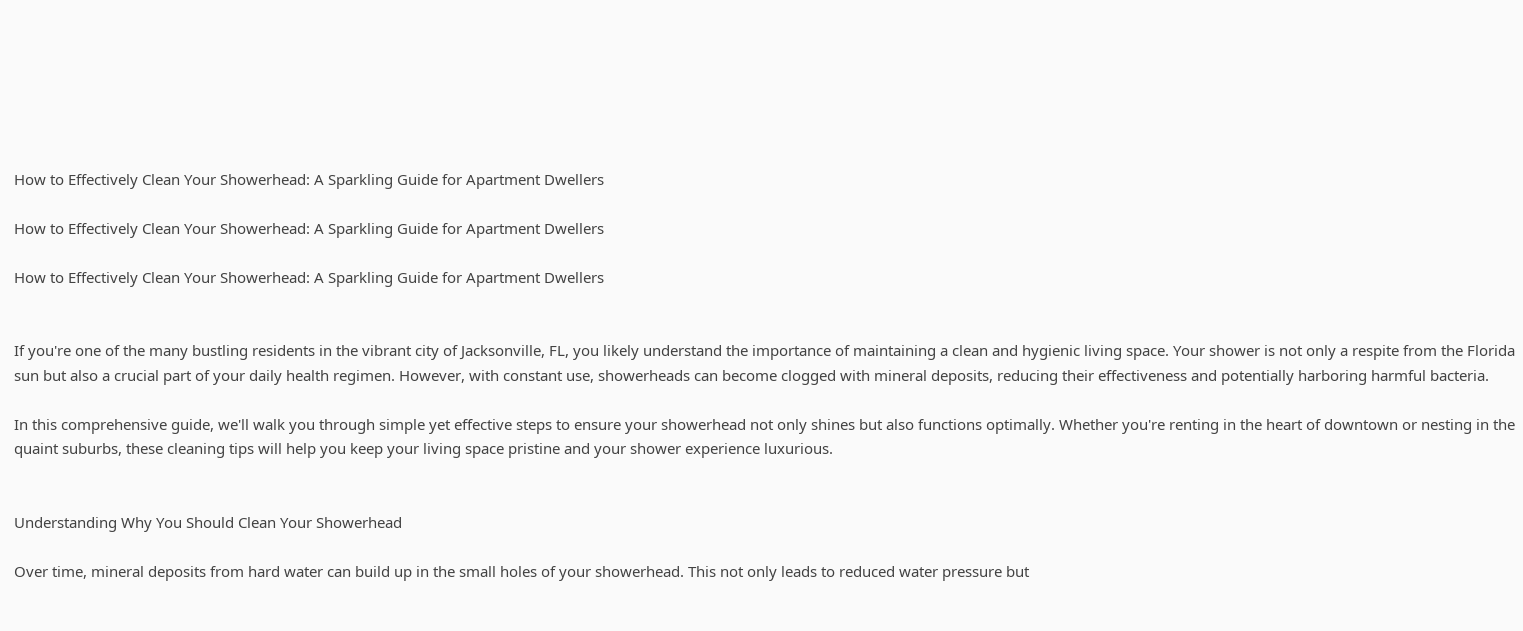How to Effectively Clean Your Showerhead: A Sparkling Guide for Apartment Dwellers

How to Effectively Clean Your Showerhead: A Sparkling Guide for Apartment Dwellers

How to Effectively Clean Your Showerhead: A Sparkling Guide for Apartment Dwellers


If you're one of the many bustling residents in the vibrant city of Jacksonville, FL, you likely understand the importance of maintaining a clean and hygienic living space. Your shower is not only a respite from the Florida sun but also a crucial part of your daily health regimen. However, with constant use, showerheads can become clogged with mineral deposits, reducing their effectiveness and potentially harboring harmful bacteria.

In this comprehensive guide, we'll walk you through simple yet effective steps to ensure your showerhead not only shines but also functions optimally. Whether you're renting in the heart of downtown or nesting in the quaint suburbs, these cleaning tips will help you keep your living space pristine and your shower experience luxurious.


Understanding Why You Should Clean Your Showerhead

Over time, mineral deposits from hard water can build up in the small holes of your showerhead. This not only leads to reduced water pressure but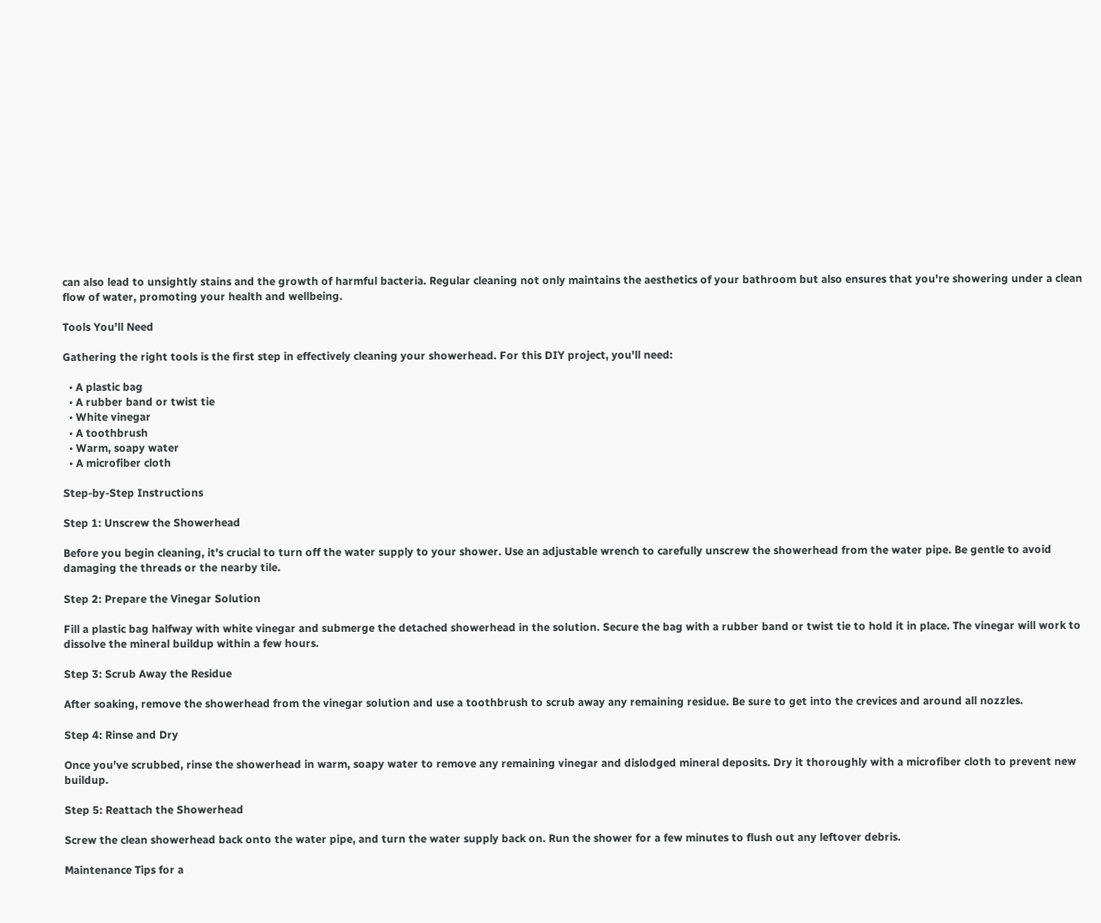can also lead to unsightly stains and the growth of harmful bacteria. Regular cleaning not only maintains the aesthetics of your bathroom but also ensures that you're showering under a clean flow of water, promoting your health and wellbeing.

Tools You'll Need

Gathering the right tools is the first step in effectively cleaning your showerhead. For this DIY project, you'll need:

  • A plastic bag
  • A rubber band or twist tie
  • White vinegar
  • A toothbrush
  • Warm, soapy water
  • A microfiber cloth

Step-by-Step Instructions

Step 1: Unscrew the Showerhead

Before you begin cleaning, it's crucial to turn off the water supply to your shower. Use an adjustable wrench to carefully unscrew the showerhead from the water pipe. Be gentle to avoid damaging the threads or the nearby tile.

Step 2: Prepare the Vinegar Solution

Fill a plastic bag halfway with white vinegar and submerge the detached showerhead in the solution. Secure the bag with a rubber band or twist tie to hold it in place. The vinegar will work to dissolve the mineral buildup within a few hours.

Step 3: Scrub Away the Residue

After soaking, remove the showerhead from the vinegar solution and use a toothbrush to scrub away any remaining residue. Be sure to get into the crevices and around all nozzles.

Step 4: Rinse and Dry

Once you've scrubbed, rinse the showerhead in warm, soapy water to remove any remaining vinegar and dislodged mineral deposits. Dry it thoroughly with a microfiber cloth to prevent new buildup.

Step 5: Reattach the Showerhead

Screw the clean showerhead back onto the water pipe, and turn the water supply back on. Run the shower for a few minutes to flush out any leftover debris.

Maintenance Tips for a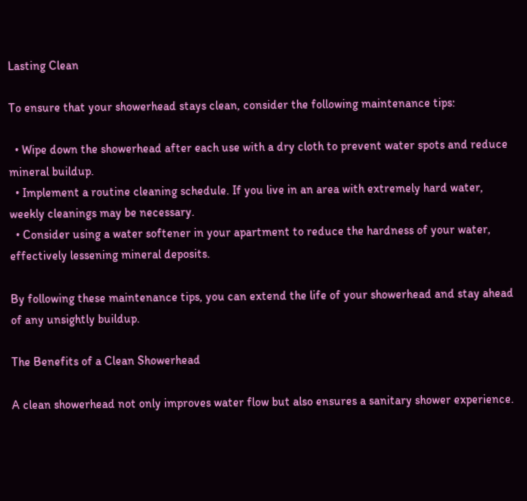Lasting Clean

To ensure that your showerhead stays clean, consider the following maintenance tips:

  • Wipe down the showerhead after each use with a dry cloth to prevent water spots and reduce mineral buildup.
  • Implement a routine cleaning schedule. If you live in an area with extremely hard water, weekly cleanings may be necessary.
  • Consider using a water softener in your apartment to reduce the hardness of your water, effectively lessening mineral deposits.

By following these maintenance tips, you can extend the life of your showerhead and stay ahead of any unsightly buildup.

The Benefits of a Clean Showerhead

A clean showerhead not only improves water flow but also ensures a sanitary shower experience.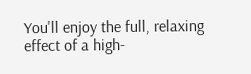You'll enjoy the full, relaxing effect of a high-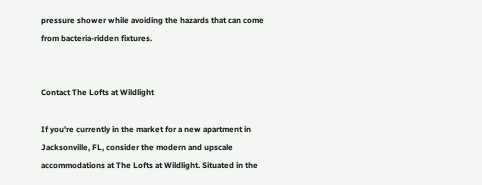pressure shower while avoiding the hazards that can come from bacteria-ridden fixtures.


Contact The Lofts at Wildlight

If you're currently in the market for a new apartment in Jacksonville, FL, consider the modern and upscale accommodations at The Lofts at Wildlight. Situated in the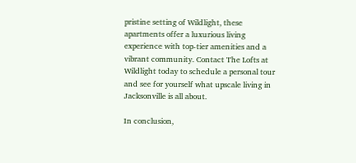pristine setting of Wildlight, these apartments offer a luxurious living experience with top-tier amenities and a vibrant community. Contact The Lofts at Wildlight today to schedule a personal tour and see for yourself what upscale living in Jacksonville is all about.

In conclusion,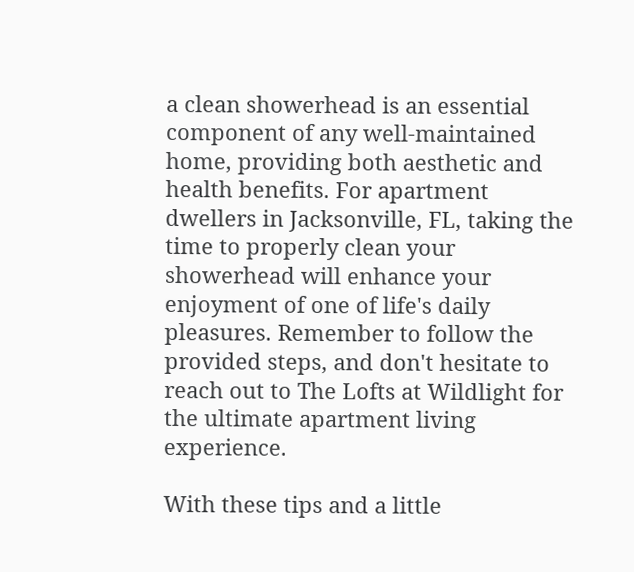a clean showerhead is an essential component of any well-maintained home, providing both aesthetic and health benefits. For apartment dwellers in Jacksonville, FL, taking the time to properly clean your showerhead will enhance your enjoyment of one of life's daily pleasures. Remember to follow the provided steps, and don't hesitate to reach out to The Lofts at Wildlight for the ultimate apartment living experience.

With these tips and a little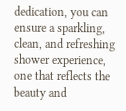dedication, you can ensure a sparkling, clean, and refreshing shower experience, one that reflects the beauty and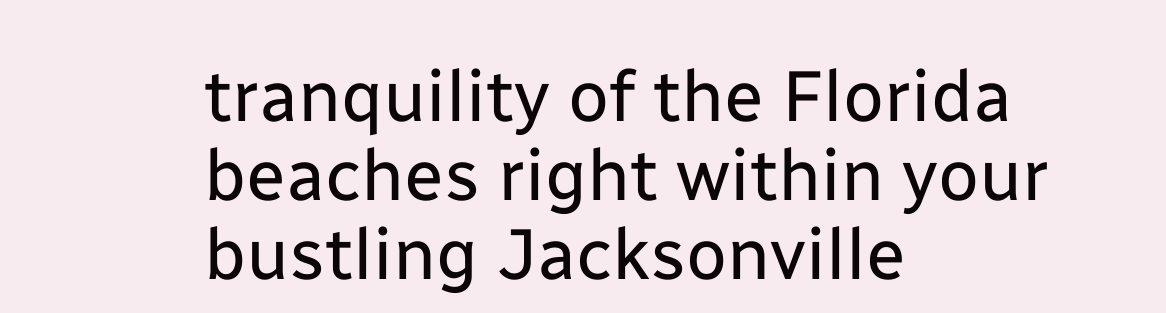tranquility of the Florida beaches right within your bustling Jacksonville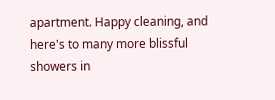apartment. Happy cleaning, and here's to many more blissful showers in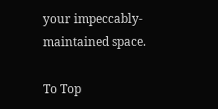your impeccably-maintained space.

To Top